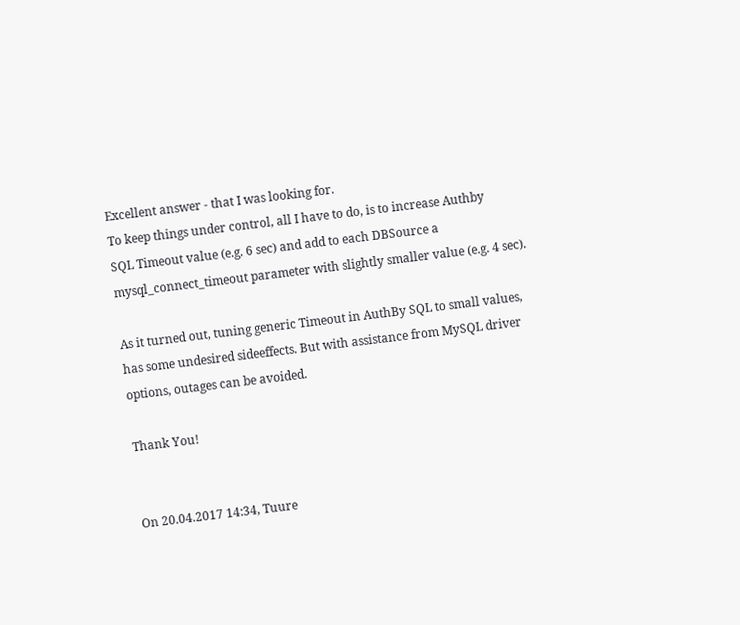Excellent answer - that I was looking for.
To keep things under control, all I have to do, is to increase Authby
SQL Timeout value (e.g. 6 sec) and add to each DBSource a
mysql_connect_timeout parameter with slightly smaller value (e.g. 4 sec).

As it turned out, tuning generic Timeout in AuthBy SQL to small values,
has some undesired sideeffects. But with assistance from MySQL driver
options, outages can be avoided.

Thank You!


On 20.04.2017 14:34, Tuure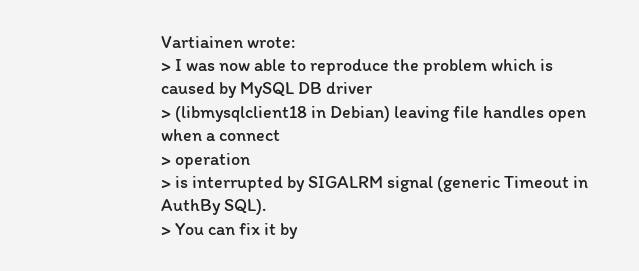Vartiainen wrote:
> I was now able to reproduce the problem which is caused by MySQL DB driver
> (libmysqlclient18 in Debian) leaving file handles open when a connect
> operation
> is interrupted by SIGALRM signal (generic Timeout in AuthBy SQL).
> You can fix it by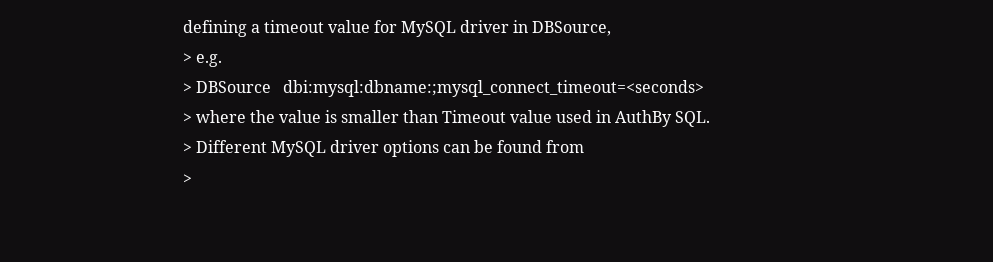defining a timeout value for MySQL driver in DBSource,
> e.g.
> DBSource   dbi:mysql:dbname:;mysql_connect_timeout=<seconds>
> where the value is smaller than Timeout value used in AuthBy SQL.
> Different MySQL driver options can be found from
>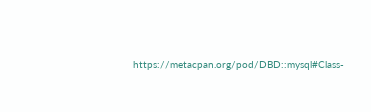https://metacpan.org/pod/DBD::mysql#Class-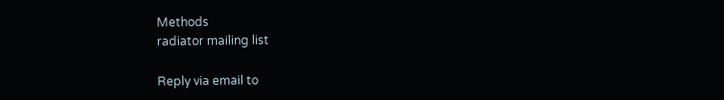Methods
radiator mailing list

Reply via email to